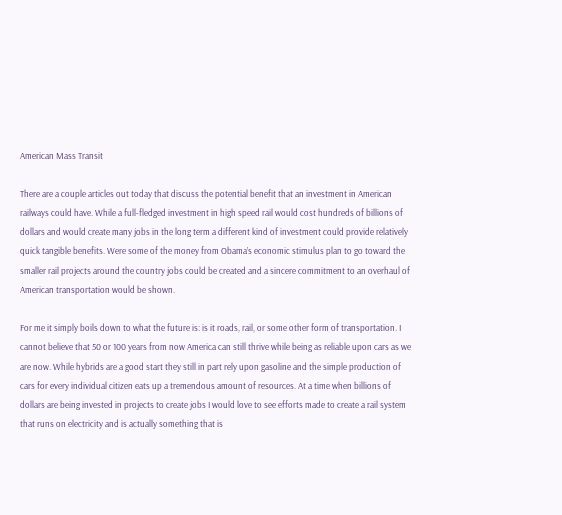American Mass Transit

There are a couple articles out today that discuss the potential benefit that an investment in American railways could have. While a full-fledged investment in high speed rail would cost hundreds of billions of dollars and would create many jobs in the long term a different kind of investment could provide relatively quick tangible benefits. Were some of the money from Obama’s economic stimulus plan to go toward the smaller rail projects around the country jobs could be created and a sincere commitment to an overhaul of American transportation would be shown.

For me it simply boils down to what the future is: is it roads, rail, or some other form of transportation. I cannot believe that 50 or 100 years from now America can still thrive while being as reliable upon cars as we are now. While hybrids are a good start they still in part rely upon gasoline and the simple production of cars for every individual citizen eats up a tremendous amount of resources. At a time when billions of dollars are being invested in projects to create jobs I would love to see efforts made to create a rail system that runs on electricity and is actually something that is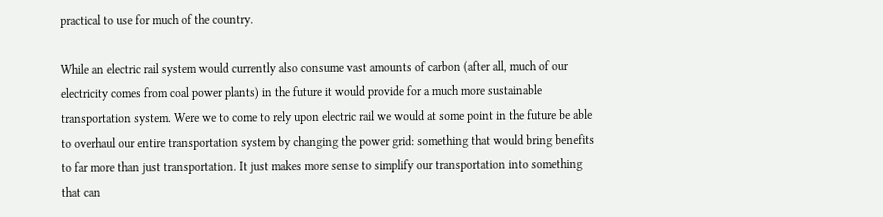practical to use for much of the country.

While an electric rail system would currently also consume vast amounts of carbon (after all, much of our electricity comes from coal power plants) in the future it would provide for a much more sustainable transportation system. Were we to come to rely upon electric rail we would at some point in the future be able to overhaul our entire transportation system by changing the power grid: something that would bring benefits to far more than just transportation. It just makes more sense to simplify our transportation into something that can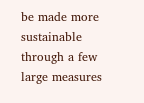be made more sustainable through a few large measures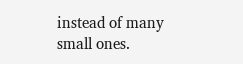instead of many small ones.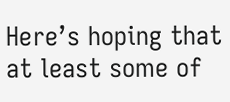Here’s hoping that at least some of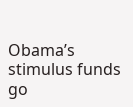Obama’s stimulus funds go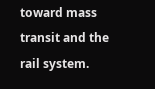toward mass transit and the rail system.